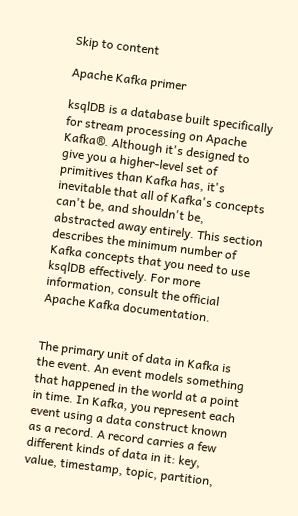Skip to content

Apache Kafka primer

ksqlDB is a database built specifically for stream processing on Apache Kafka®. Although it's designed to give you a higher-level set of primitives than Kafka has, it's inevitable that all of Kafka's concepts can't be, and shouldn't be, abstracted away entirely. This section describes the minimum number of Kafka concepts that you need to use ksqlDB effectively. For more information, consult the official Apache Kafka documentation.


The primary unit of data in Kafka is the event. An event models something that happened in the world at a point in time. In Kafka, you represent each event using a data construct known as a record. A record carries a few different kinds of data in it: key, value, timestamp, topic, partition,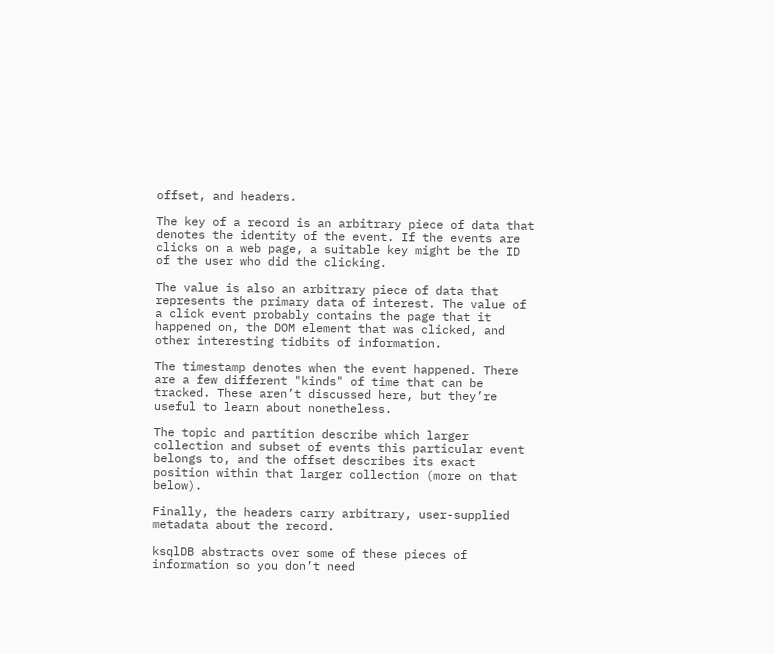offset, and headers.

The key of a record is an arbitrary piece of data that denotes the identity of the event. If the events are clicks on a web page, a suitable key might be the ID of the user who did the clicking.

The value is also an arbitrary piece of data that represents the primary data of interest. The value of a click event probably contains the page that it happened on, the DOM element that was clicked, and other interesting tidbits of information.

The timestamp denotes when the event happened. There are a few different "kinds" of time that can be tracked. These aren’t discussed here, but they’re useful to learn about nonetheless.

The topic and partition describe which larger collection and subset of events this particular event belongs to, and the offset describes its exact position within that larger collection (more on that below).

Finally, the headers carry arbitrary, user-supplied metadata about the record.

ksqlDB abstracts over some of these pieces of information so you don’t need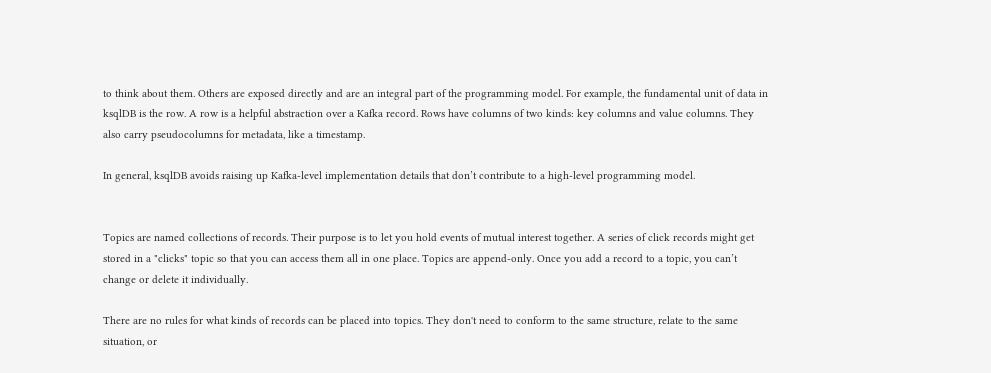to think about them. Others are exposed directly and are an integral part of the programming model. For example, the fundamental unit of data in ksqlDB is the row. A row is a helpful abstraction over a Kafka record. Rows have columns of two kinds: key columns and value columns. They also carry pseudocolumns for metadata, like a timestamp.

In general, ksqlDB avoids raising up Kafka-level implementation details that don’t contribute to a high-level programming model.


Topics are named collections of records. Their purpose is to let you hold events of mutual interest together. A series of click records might get stored in a "clicks" topic so that you can access them all in one place. Topics are append-only. Once you add a record to a topic, you can’t change or delete it individually.

There are no rules for what kinds of records can be placed into topics. They don't need to conform to the same structure, relate to the same situation, or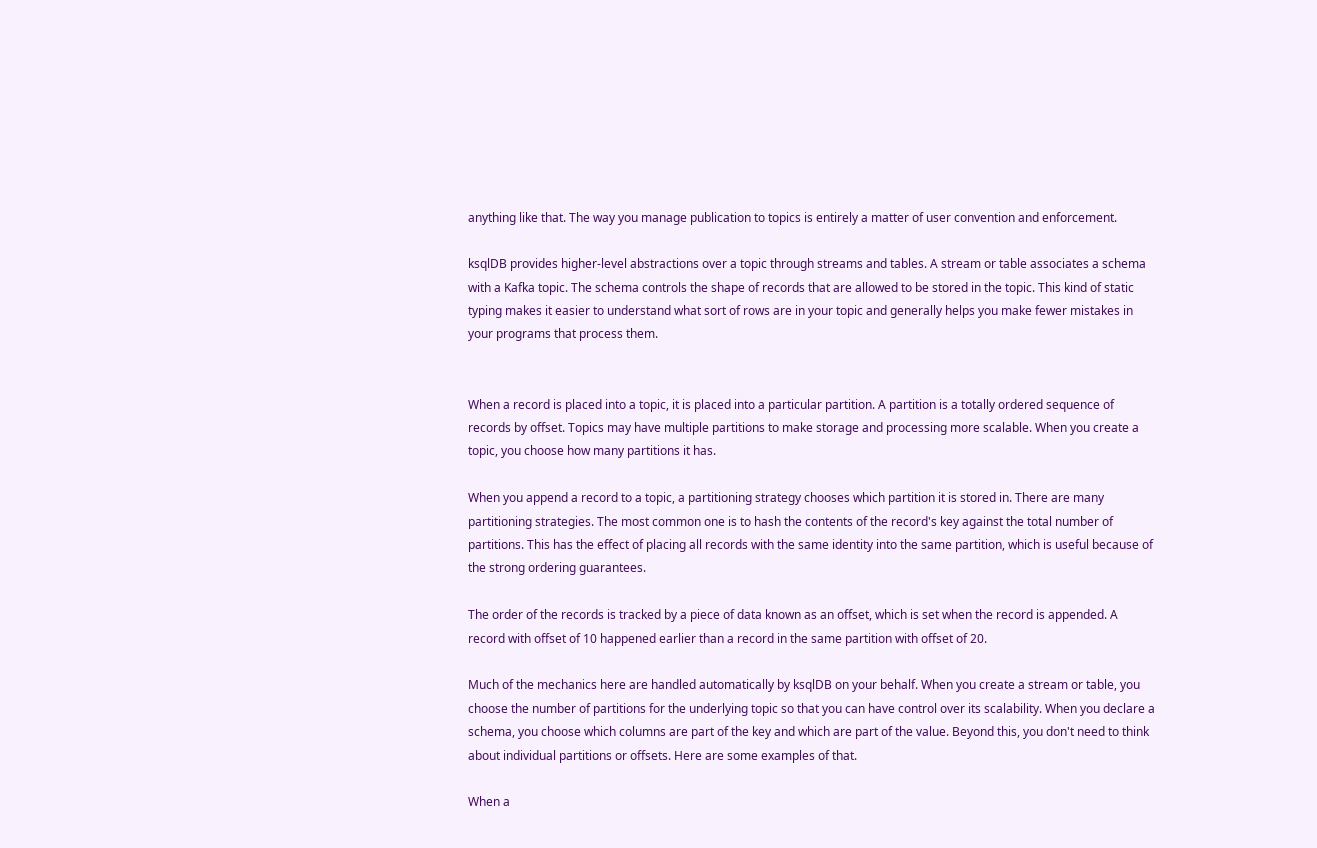anything like that. The way you manage publication to topics is entirely a matter of user convention and enforcement.

ksqlDB provides higher-level abstractions over a topic through streams and tables. A stream or table associates a schema with a Kafka topic. The schema controls the shape of records that are allowed to be stored in the topic. This kind of static typing makes it easier to understand what sort of rows are in your topic and generally helps you make fewer mistakes in your programs that process them.


When a record is placed into a topic, it is placed into a particular partition. A partition is a totally ordered sequence of records by offset. Topics may have multiple partitions to make storage and processing more scalable. When you create a topic, you choose how many partitions it has.

When you append a record to a topic, a partitioning strategy chooses which partition it is stored in. There are many partitioning strategies. The most common one is to hash the contents of the record's key against the total number of partitions. This has the effect of placing all records with the same identity into the same partition, which is useful because of the strong ordering guarantees.

The order of the records is tracked by a piece of data known as an offset, which is set when the record is appended. A record with offset of 10 happened earlier than a record in the same partition with offset of 20.

Much of the mechanics here are handled automatically by ksqlDB on your behalf. When you create a stream or table, you choose the number of partitions for the underlying topic so that you can have control over its scalability. When you declare a schema, you choose which columns are part of the key and which are part of the value. Beyond this, you don't need to think about individual partitions or offsets. Here are some examples of that.

When a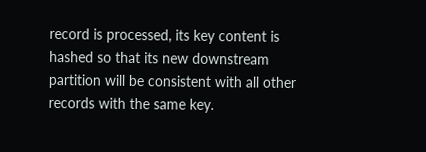record is processed, its key content is hashed so that its new downstream partition will be consistent with all other records with the same key.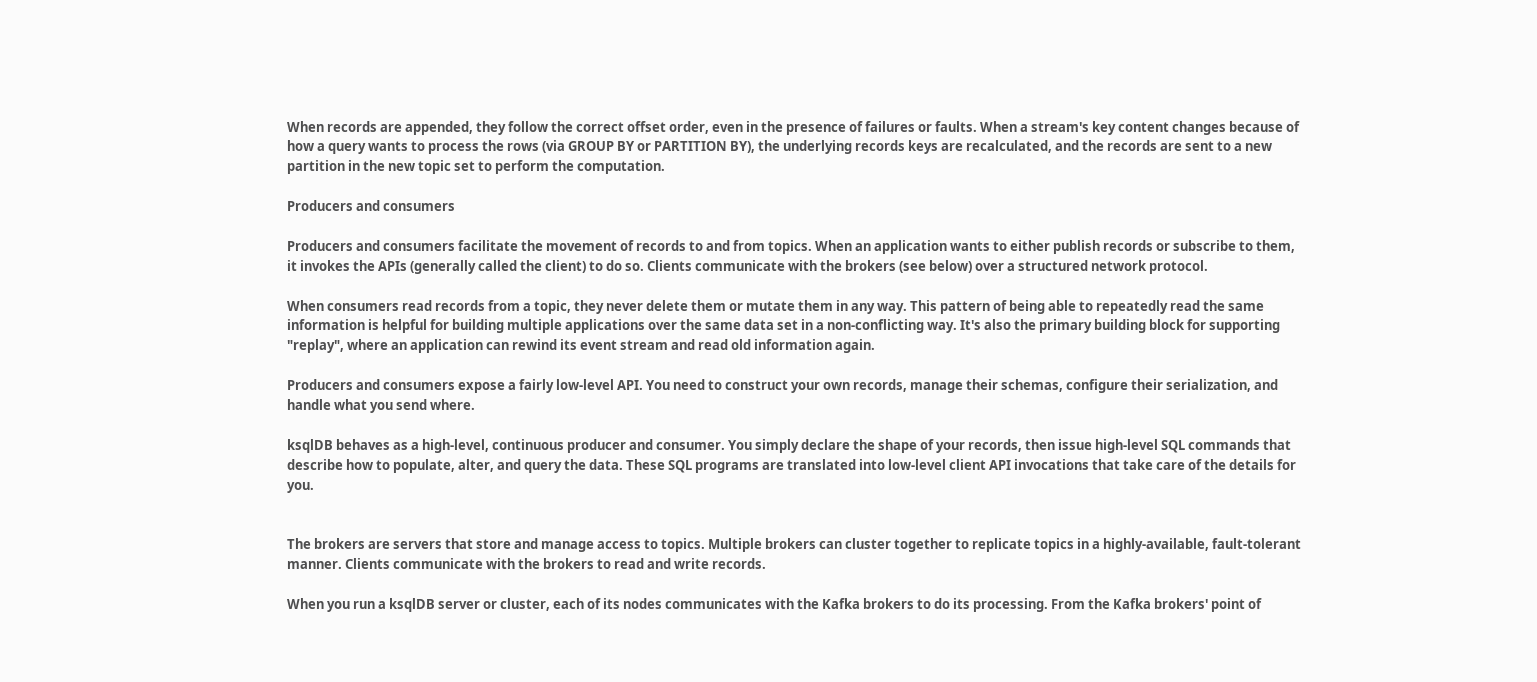When records are appended, they follow the correct offset order, even in the presence of failures or faults. When a stream's key content changes because of how a query wants to process the rows (via GROUP BY or PARTITION BY), the underlying records keys are recalculated, and the records are sent to a new partition in the new topic set to perform the computation.

Producers and consumers

Producers and consumers facilitate the movement of records to and from topics. When an application wants to either publish records or subscribe to them, it invokes the APIs (generally called the client) to do so. Clients communicate with the brokers (see below) over a structured network protocol.

When consumers read records from a topic, they never delete them or mutate them in any way. This pattern of being able to repeatedly read the same information is helpful for building multiple applications over the same data set in a non-conflicting way. It's also the primary building block for supporting "replay", where an application can rewind its event stream and read old information again.

Producers and consumers expose a fairly low-level API. You need to construct your own records, manage their schemas, configure their serialization, and handle what you send where.

ksqlDB behaves as a high-level, continuous producer and consumer. You simply declare the shape of your records, then issue high-level SQL commands that describe how to populate, alter, and query the data. These SQL programs are translated into low-level client API invocations that take care of the details for you.


The brokers are servers that store and manage access to topics. Multiple brokers can cluster together to replicate topics in a highly-available, fault-tolerant manner. Clients communicate with the brokers to read and write records.

When you run a ksqlDB server or cluster, each of its nodes communicates with the Kafka brokers to do its processing. From the Kafka brokers' point of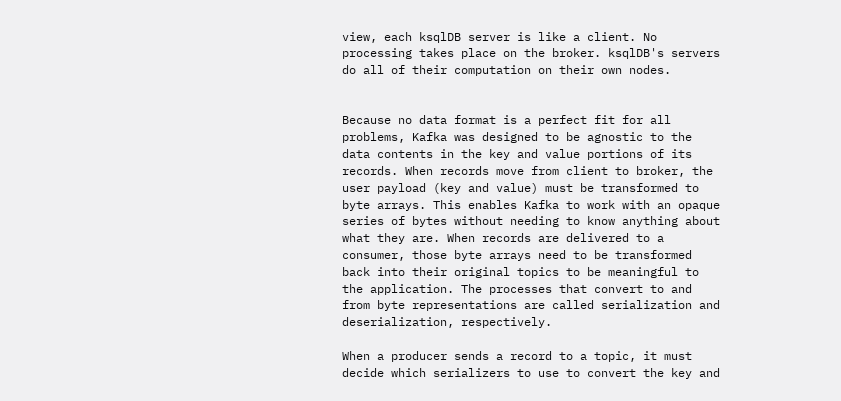view, each ksqlDB server is like a client. No processing takes place on the broker. ksqlDB's servers do all of their computation on their own nodes.


Because no data format is a perfect fit for all problems, Kafka was designed to be agnostic to the data contents in the key and value portions of its records. When records move from client to broker, the user payload (key and value) must be transformed to byte arrays. This enables Kafka to work with an opaque series of bytes without needing to know anything about what they are. When records are delivered to a consumer, those byte arrays need to be transformed back into their original topics to be meaningful to the application. The processes that convert to and from byte representations are called serialization and deserialization, respectively.

When a producer sends a record to a topic, it must decide which serializers to use to convert the key and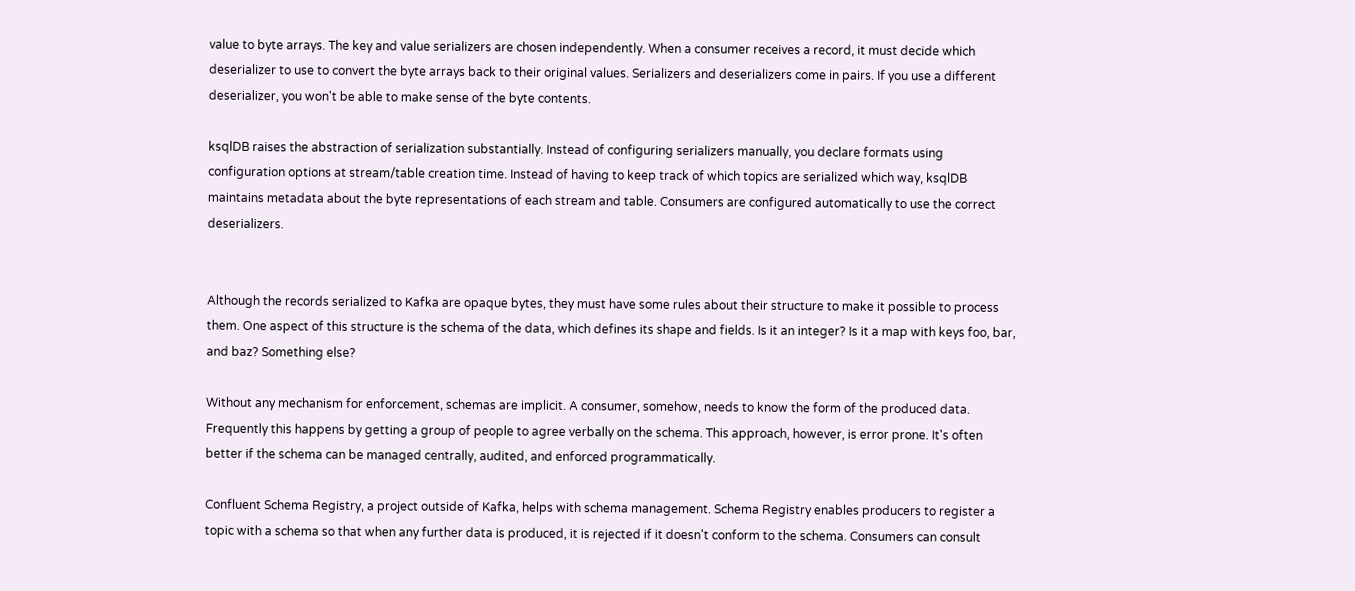value to byte arrays. The key and value serializers are chosen independently. When a consumer receives a record, it must decide which deserializer to use to convert the byte arrays back to their original values. Serializers and deserializers come in pairs. If you use a different deserializer, you won't be able to make sense of the byte contents.

ksqlDB raises the abstraction of serialization substantially. Instead of configuring serializers manually, you declare formats using configuration options at stream/table creation time. Instead of having to keep track of which topics are serialized which way, ksqlDB maintains metadata about the byte representations of each stream and table. Consumers are configured automatically to use the correct deserializers.


Although the records serialized to Kafka are opaque bytes, they must have some rules about their structure to make it possible to process them. One aspect of this structure is the schema of the data, which defines its shape and fields. Is it an integer? Is it a map with keys foo, bar, and baz? Something else?

Without any mechanism for enforcement, schemas are implicit. A consumer, somehow, needs to know the form of the produced data. Frequently this happens by getting a group of people to agree verbally on the schema. This approach, however, is error prone. It's often better if the schema can be managed centrally, audited, and enforced programmatically.

Confluent Schema Registry, a project outside of Kafka, helps with schema management. Schema Registry enables producers to register a topic with a schema so that when any further data is produced, it is rejected if it doesn't conform to the schema. Consumers can consult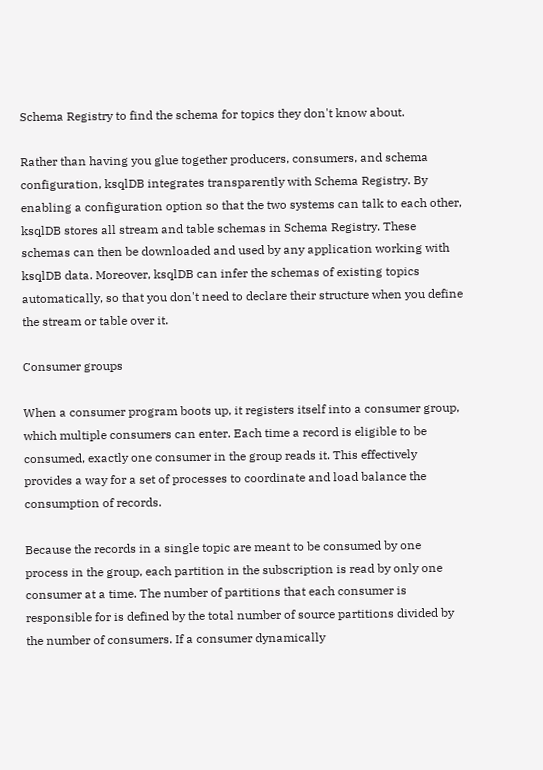Schema Registry to find the schema for topics they don't know about.

Rather than having you glue together producers, consumers, and schema configuration, ksqlDB integrates transparently with Schema Registry. By enabling a configuration option so that the two systems can talk to each other, ksqlDB stores all stream and table schemas in Schema Registry. These schemas can then be downloaded and used by any application working with ksqlDB data. Moreover, ksqlDB can infer the schemas of existing topics automatically, so that you don't need to declare their structure when you define the stream or table over it.

Consumer groups

When a consumer program boots up, it registers itself into a consumer group, which multiple consumers can enter. Each time a record is eligible to be consumed, exactly one consumer in the group reads it. This effectively provides a way for a set of processes to coordinate and load balance the consumption of records.

Because the records in a single topic are meant to be consumed by one process in the group, each partition in the subscription is read by only one consumer at a time. The number of partitions that each consumer is responsible for is defined by the total number of source partitions divided by the number of consumers. If a consumer dynamically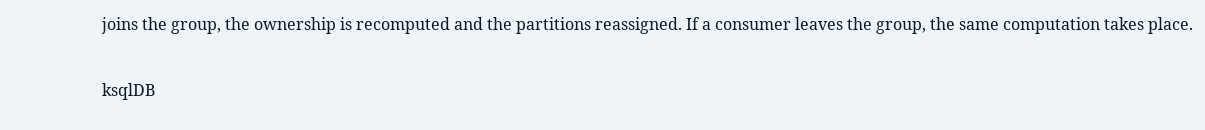joins the group, the ownership is recomputed and the partitions reassigned. If a consumer leaves the group, the same computation takes place.

ksqlDB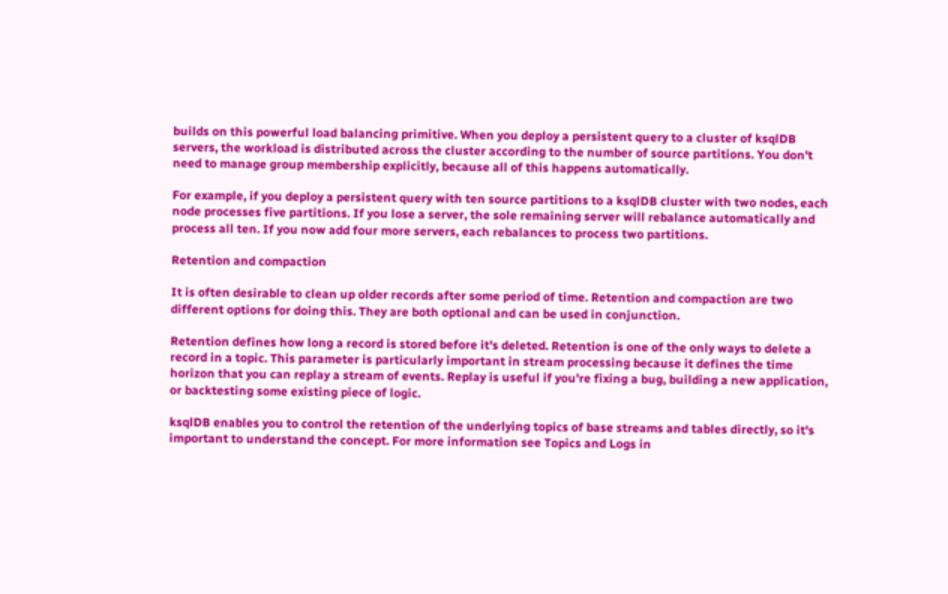builds on this powerful load balancing primitive. When you deploy a persistent query to a cluster of ksqlDB servers, the workload is distributed across the cluster according to the number of source partitions. You don't need to manage group membership explicitly, because all of this happens automatically.

For example, if you deploy a persistent query with ten source partitions to a ksqlDB cluster with two nodes, each node processes five partitions. If you lose a server, the sole remaining server will rebalance automatically and process all ten. If you now add four more servers, each rebalances to process two partitions.

Retention and compaction

It is often desirable to clean up older records after some period of time. Retention and compaction are two different options for doing this. They are both optional and can be used in conjunction.

Retention defines how long a record is stored before it's deleted. Retention is one of the only ways to delete a record in a topic. This parameter is particularly important in stream processing because it defines the time horizon that you can replay a stream of events. Replay is useful if you're fixing a bug, building a new application, or backtesting some existing piece of logic.

ksqlDB enables you to control the retention of the underlying topics of base streams and tables directly, so it's important to understand the concept. For more information see Topics and Logs in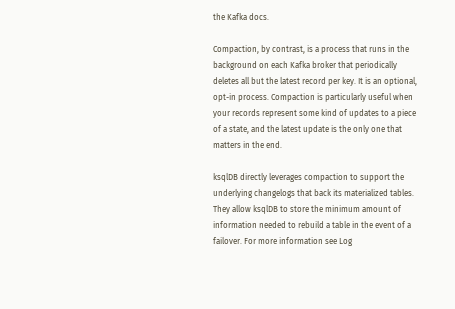the Kafka docs.

Compaction, by contrast, is a process that runs in the background on each Kafka broker that periodically deletes all but the latest record per key. It is an optional, opt-in process. Compaction is particularly useful when your records represent some kind of updates to a piece of a state, and the latest update is the only one that matters in the end.

ksqlDB directly leverages compaction to support the underlying changelogs that back its materialized tables. They allow ksqlDB to store the minimum amount of information needed to rebuild a table in the event of a failover. For more information see Log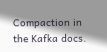Compaction in the Kafka docs.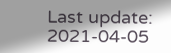Last update: 2021-04-05